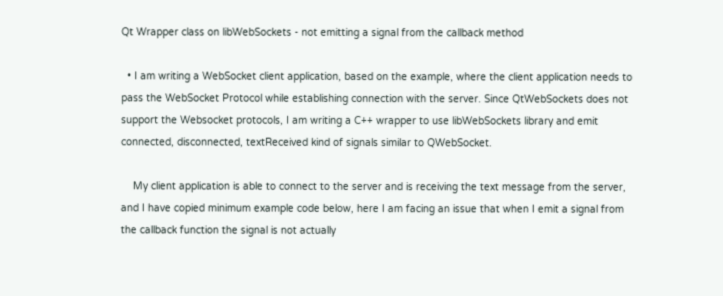Qt Wrapper class on libWebSockets - not emitting a signal from the callback method

  • I am writing a WebSocket client application, based on the example, where the client application needs to pass the WebSocket Protocol while establishing connection with the server. Since QtWebSockets does not support the Websocket protocols, I am writing a C++ wrapper to use libWebSockets library and emit connected, disconnected, textReceived kind of signals similar to QWebSocket.

    My client application is able to connect to the server and is receiving the text message from the server, and I have copied minimum example code below, here I am facing an issue that when I emit a signal from the callback function the signal is not actually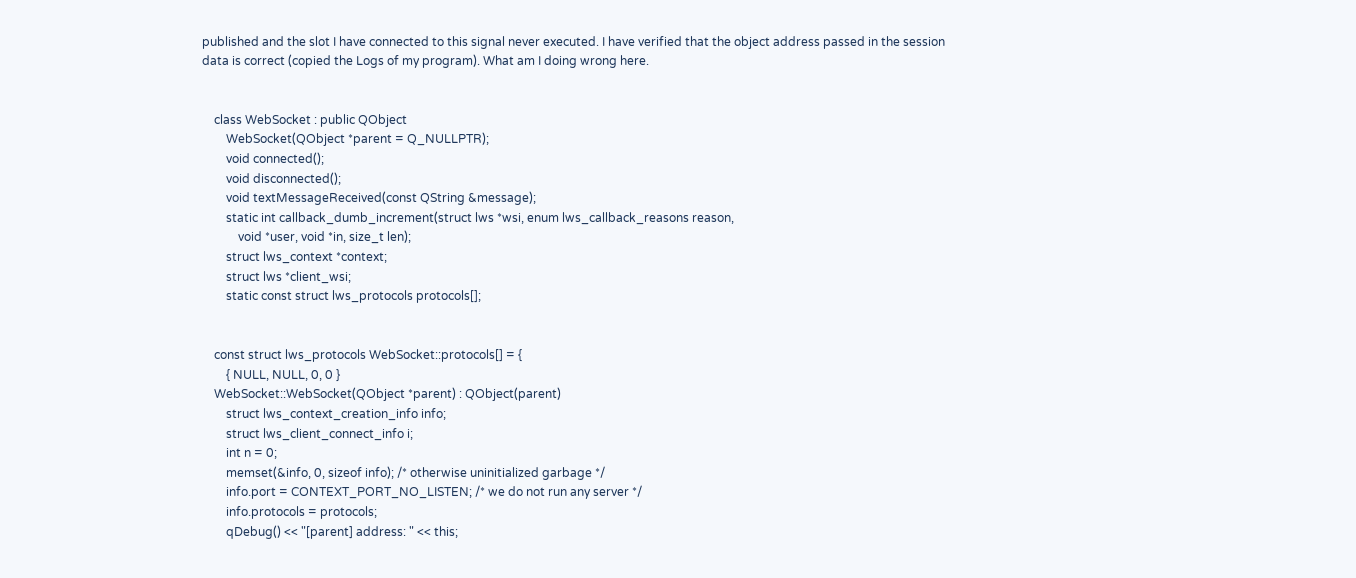published and the slot I have connected to this signal never executed. I have verified that the object address passed in the session data is correct (copied the Logs of my program). What am I doing wrong here.


    class WebSocket : public QObject
        WebSocket(QObject *parent = Q_NULLPTR);
        void connected();
        void disconnected();
        void textMessageReceived(const QString &message);
        static int callback_dumb_increment(struct lws *wsi, enum lws_callback_reasons reason,
            void *user, void *in, size_t len);
        struct lws_context *context;
        struct lws *client_wsi;
        static const struct lws_protocols protocols[];


    const struct lws_protocols WebSocket::protocols[] = {
        { NULL, NULL, 0, 0 }
    WebSocket::WebSocket(QObject *parent) : QObject(parent)
        struct lws_context_creation_info info;
        struct lws_client_connect_info i;
        int n = 0;
        memset(&info, 0, sizeof info); /* otherwise uninitialized garbage */
        info.port = CONTEXT_PORT_NO_LISTEN; /* we do not run any server */
        info.protocols = protocols;
        qDebug() << "[parent] address: " << this;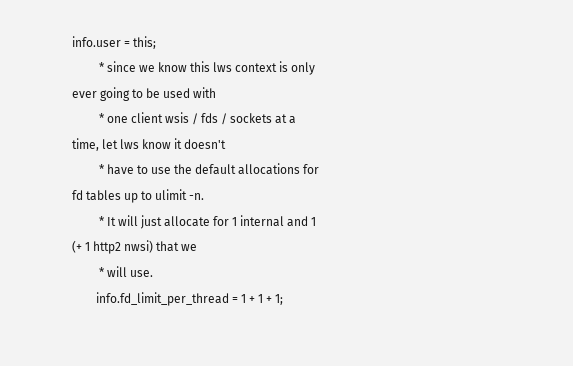info.user = this;
         * since we know this lws context is only ever going to be used with
         * one client wsis / fds / sockets at a time, let lws know it doesn't
         * have to use the default allocations for fd tables up to ulimit -n.
         * It will just allocate for 1 internal and 1 (+ 1 http2 nwsi) that we
         * will use.
        info.fd_limit_per_thread = 1 + 1 + 1;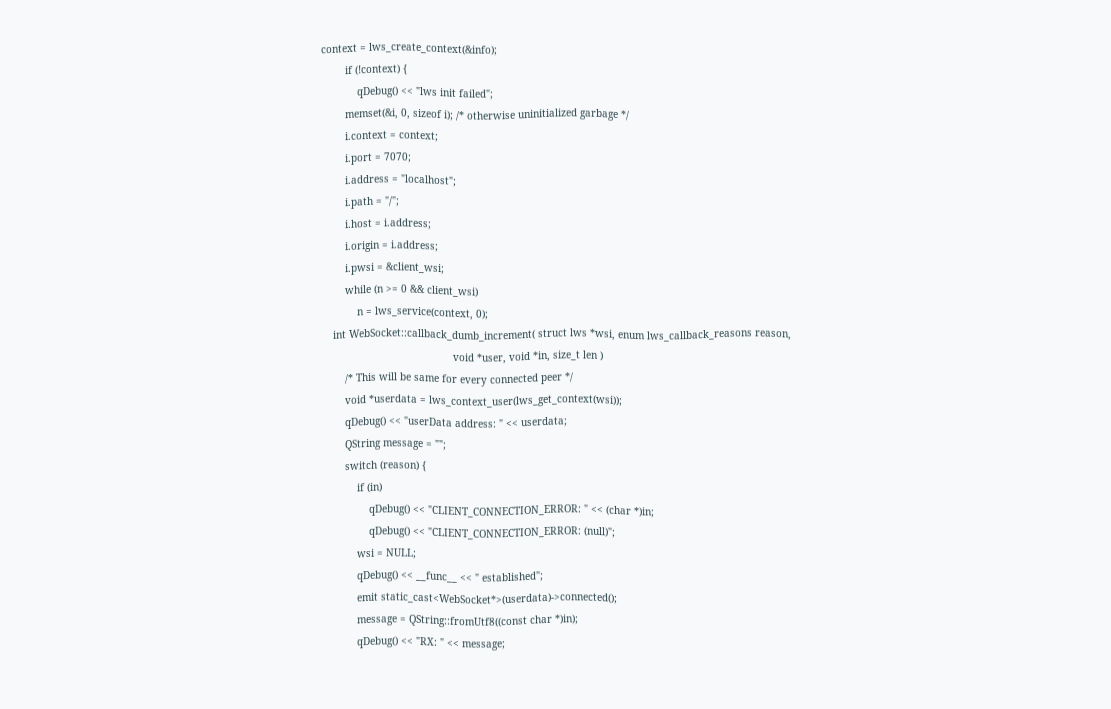context = lws_create_context(&info);
        if (!context) {
            qDebug() << "lws init failed";
        memset(&i, 0, sizeof i); /* otherwise uninitialized garbage */
        i.context = context;
        i.port = 7070;
        i.address = "localhost";
        i.path = "/";
        i.host = i.address;
        i.origin = i.address;
        i.pwsi = &client_wsi;
        while (n >= 0 && client_wsi)
            n = lws_service(context, 0);
    int WebSocket::callback_dumb_increment( struct lws *wsi, enum lws_callback_reasons reason,
                                            void *user, void *in, size_t len )
        /* This will be same for every connected peer */
        void *userdata = lws_context_user(lws_get_context(wsi));
        qDebug() << "userData address: " << userdata;
        QString message = "";
        switch (reason) {
            if (in)
                qDebug() << "CLIENT_CONNECTION_ERROR: " << (char *)in;
                qDebug() << "CLIENT_CONNECTION_ERROR: (null)";
            wsi = NULL;
            qDebug() << __func__ << " established";
            emit static_cast<WebSocket*>(userdata)->connected();
            message = QString::fromUtf8((const char *)in);
            qDebug() << "RX: " << message;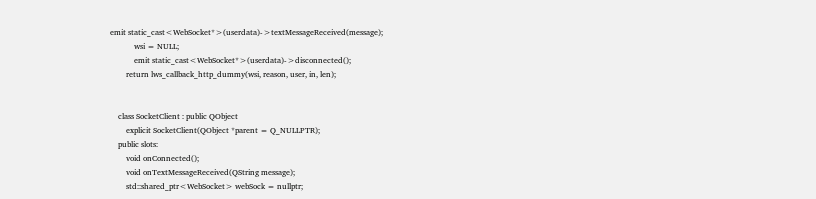emit static_cast<WebSocket*>(userdata)->textMessageReceived(message);
            wsi = NULL;
            emit static_cast<WebSocket*>(userdata)->disconnected();
        return lws_callback_http_dummy(wsi, reason, user, in, len);


    class SocketClient : public QObject
        explicit SocketClient(QObject *parent = Q_NULLPTR);
    public slots:
        void onConnected();
        void onTextMessageReceived(QString message);
        std::shared_ptr<WebSocket> webSock = nullptr;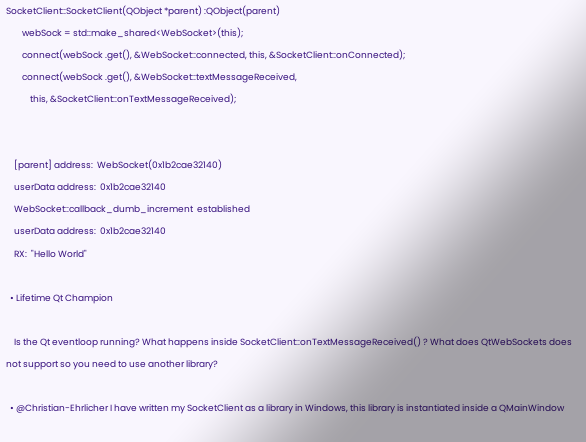SocketClient::SocketClient(QObject *parent) :QObject(parent)
        webSock = std::make_shared<WebSocket>(this);
        connect(webSock .get(), &WebSocket::connected, this, &SocketClient::onConnected);
        connect(webSock .get(), &WebSocket::textMessageReceived,
            this, &SocketClient::onTextMessageReceived);


    [parent] address:  WebSocket(0x1b2cae32140)
    userData address:  0x1b2cae32140
    WebSocket::callback_dumb_increment  established
    userData address:  0x1b2cae32140
    RX:  "Hello World"

  • Lifetime Qt Champion

    Is the Qt eventloop running? What happens inside SocketClient::onTextMessageReceived() ? What does QtWebSockets does not support so you need to use another library?

  • @Christian-Ehrlicher I have written my SocketClient as a library in Windows, this library is instantiated inside a QMainWindow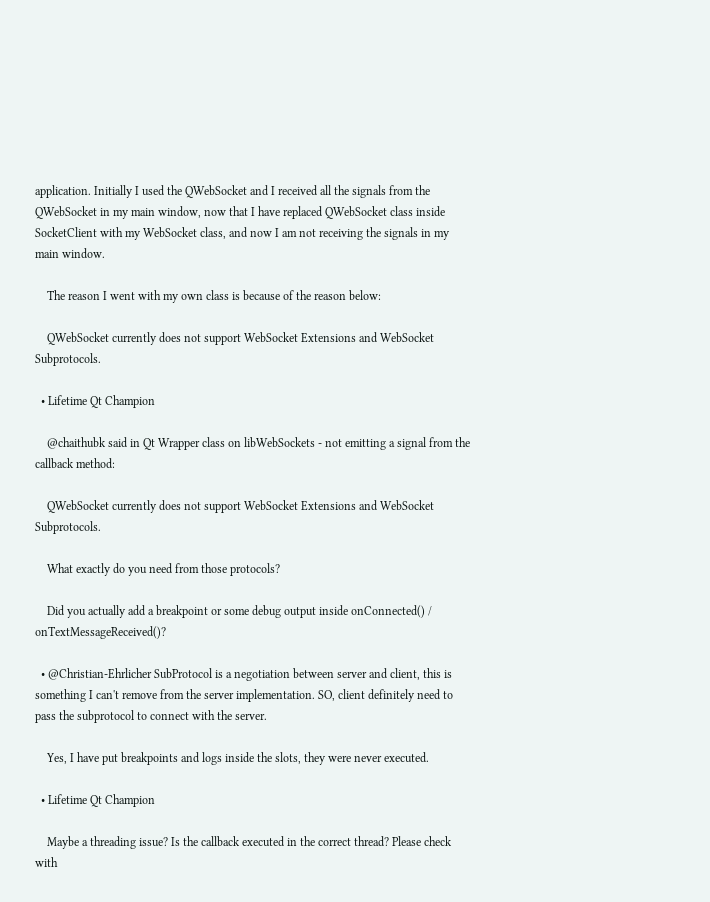application. Initially I used the QWebSocket and I received all the signals from the QWebSocket in my main window, now that I have replaced QWebSocket class inside SocketClient with my WebSocket class, and now I am not receiving the signals in my main window.

    The reason I went with my own class is because of the reason below:

    QWebSocket currently does not support WebSocket Extensions and WebSocket Subprotocols.

  • Lifetime Qt Champion

    @chaithubk said in Qt Wrapper class on libWebSockets - not emitting a signal from the callback method:

    QWebSocket currently does not support WebSocket Extensions and WebSocket Subprotocols.

    What exactly do you need from those protocols?

    Did you actually add a breakpoint or some debug output inside onConnected() / onTextMessageReceived()?

  • @Christian-Ehrlicher SubProtocol is a negotiation between server and client, this is something I can't remove from the server implementation. SO, client definitely need to pass the subprotocol to connect with the server.

    Yes, I have put breakpoints and logs inside the slots, they were never executed.

  • Lifetime Qt Champion

    Maybe a threading issue? Is the callback executed in the correct thread? Please check with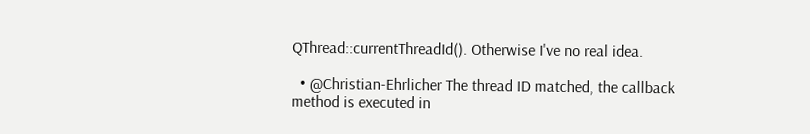QThread::currentThreadId(). Otherwise I've no real idea.

  • @Christian-Ehrlicher The thread ID matched, the callback method is executed in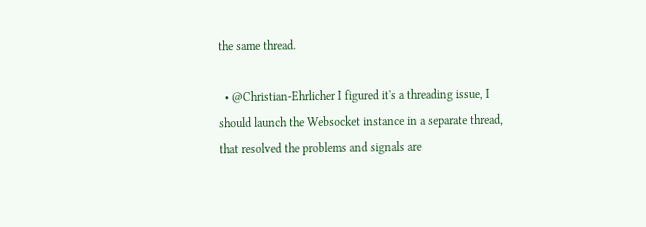the same thread.

  • @Christian-Ehrlicher I figured it's a threading issue, I should launch the Websocket instance in a separate thread, that resolved the problems and signals are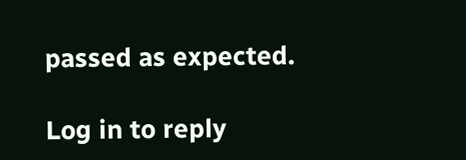passed as expected.

Log in to reply